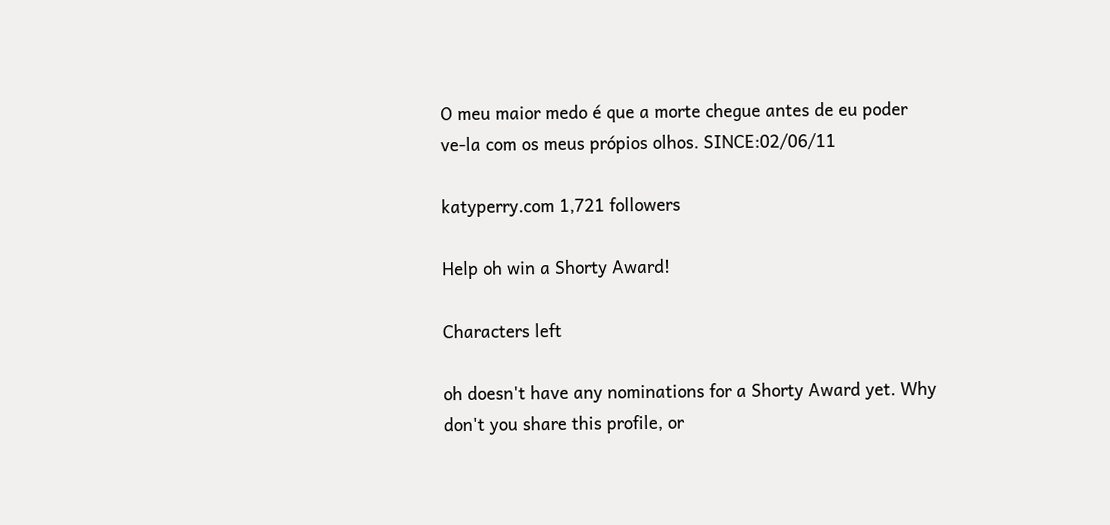O meu maior medo é que a morte chegue antes de eu poder ve-la com os meus própios olhos. SINCE:02/06/11

katyperry.com 1,721 followers

Help oh win a Shorty Award!

Characters left

oh doesn't have any nominations for a Shorty Award yet. Why don't you share this profile, or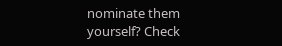nominate them yourself? Check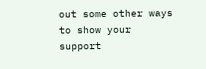out some other ways to show your support